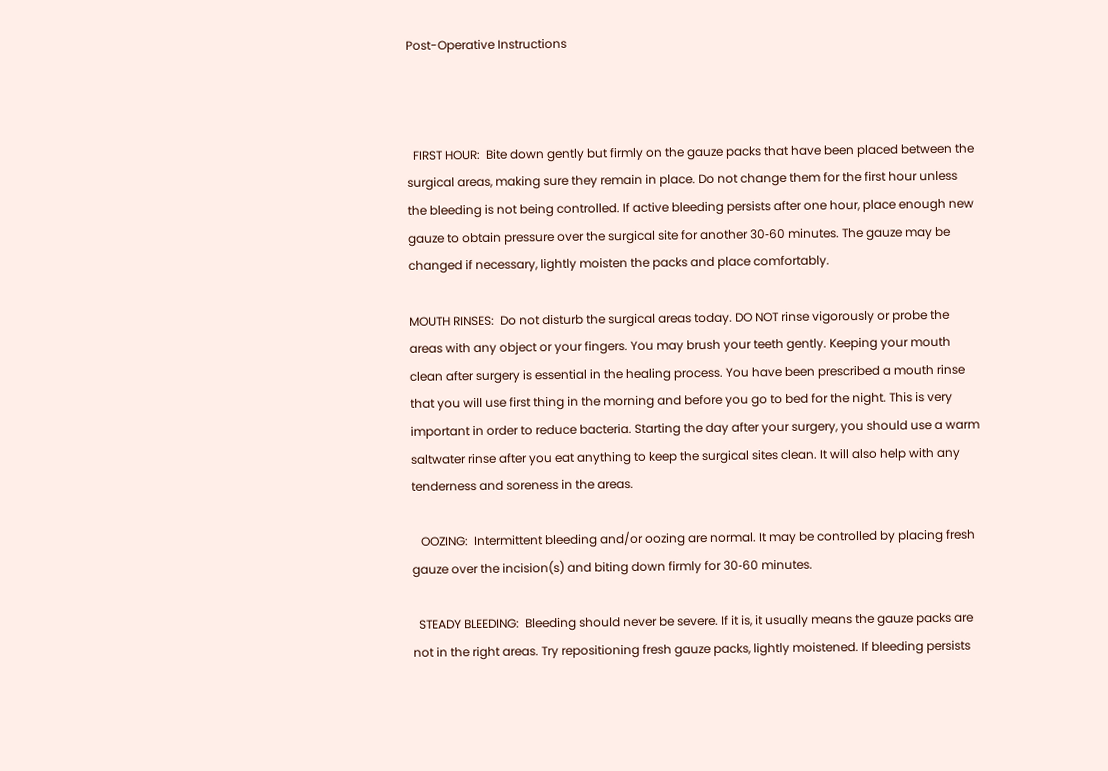Post-Operative Instructions



  FIRST HOUR:  Bite down gently but firmly on the gauze packs that have been placed between the surgical areas, making sure they remain in place. Do not change them for the first hour unless the bleeding is not being controlled. If active bleeding persists after one hour, place enough new gauze to obtain pressure over the surgical site for another 30‐60 minutes. The gauze may be changed if necessary, lightly moisten the packs and place comfortably.

MOUTH RINSES:  Do not disturb the surgical areas today. DO NOT rinse vigorously or probe the areas with any object or your fingers. You may brush your teeth gently. Keeping your mouth clean after surgery is essential in the healing process. You have been prescribed a mouth rinse that you will use first thing in the morning and before you go to bed for the night. This is very important in order to reduce bacteria. Starting the day after your surgery, you should use a warm saltwater rinse after you eat anything to keep the surgical sites clean. It will also help with any tenderness and soreness in the areas.

   OOZING:  Intermittent bleeding and/or oozing are normal. It may be controlled by placing fresh gauze over the incision(s) and biting down firmly for 30‐60 minutes.

  STEADY BLEEDING:  Bleeding should never be severe. If it is, it usually means the gauze packs are not in the right areas. Try repositioning fresh gauze packs, lightly moistened. If bleeding persists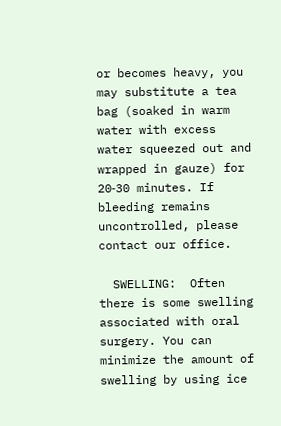or becomes heavy, you may substitute a tea bag (soaked in warm water with excess water squeezed out and wrapped in gauze) for 20‐30 minutes. If bleeding remains uncontrolled, please contact our office.

  SWELLING:  Often there is some swelling associated with oral surgery. You can minimize the amount of swelling by using ice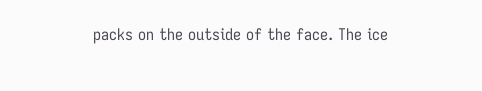packs on the outside of the face. The ice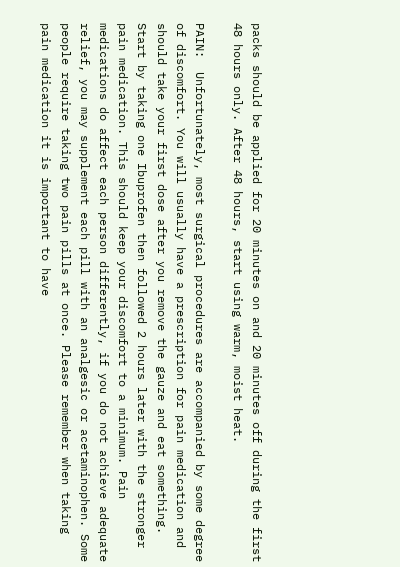packs should be applied for 20 minutes on and 20 minutes off during the first 48 hours only. After 48 hours, start using warm, moist heat.

PAIN:  Unfortunately, most surgical procedures are accompanied by some degree of discomfort. You will usually have a prescription for pain medication and should take your first dose after you remove the gauze and eat something. Start by taking one Ibuprofen then followed 2 hours later with the stronger pain medication. This should keep your discomfort to a minimum. Pain medications do affect each person differently, if you do not achieve adequate relief, you may supplement each pill with an analgesic or acetaminophen. Some people require taking two pain pills at once. Please remember when taking pain medication it is important to have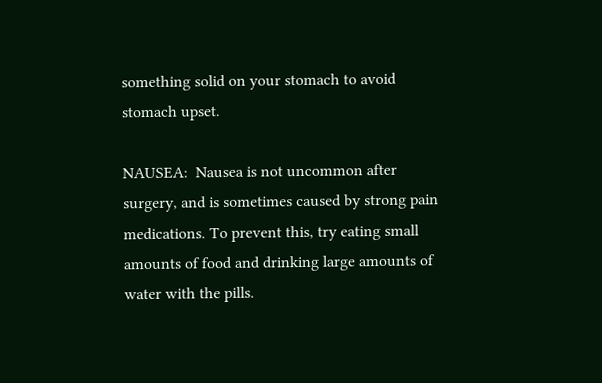something solid on your stomach to avoid stomach upset.

NAUSEA:  Nausea is not uncommon after surgery, and is sometimes caused by strong pain medications. To prevent this, try eating small amounts of food and drinking large amounts of water with the pills.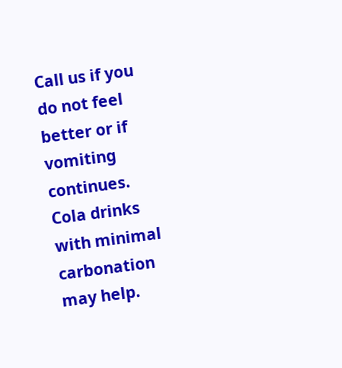Call us if you do not feel better or if vomiting continues. Cola drinks with minimal carbonation may help.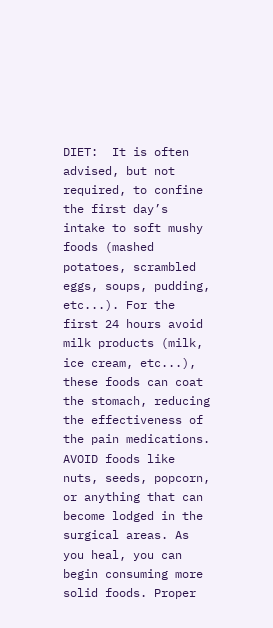DIET:  It is often advised, but not required, to confine the first day’s intake to soft mushy foods (mashed potatoes, scrambled eggs, soups, pudding, etc...). For the first 24 hours avoid milk products (milk, ice cream, etc...), these foods can coat the stomach, reducing the effectiveness of the pain medications. AVOID foods like nuts, seeds, popcorn, or anything that can become lodged in the surgical areas. As you heal, you can begin consuming more solid foods. Proper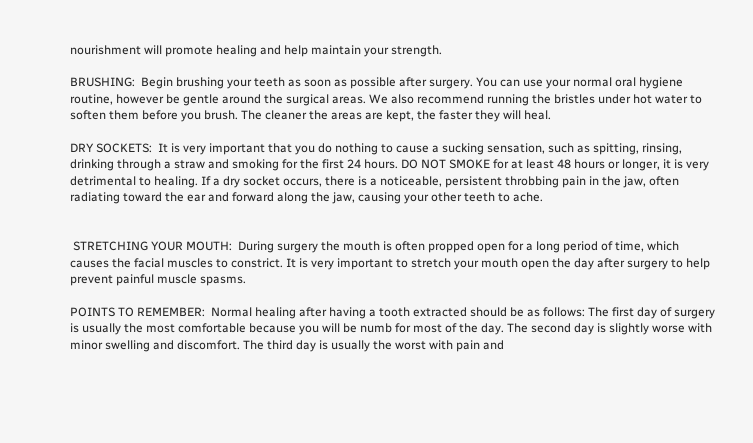nourishment will promote healing and help maintain your strength.

BRUSHING:  Begin brushing your teeth as soon as possible after surgery. You can use your normal oral hygiene routine, however be gentle around the surgical areas. We also recommend running the bristles under hot water to soften them before you brush. The cleaner the areas are kept, the faster they will heal.

DRY SOCKETS:  It is very important that you do nothing to cause a sucking sensation, such as spitting, rinsing, drinking through a straw and smoking for the first 24 hours. DO NOT SMOKE for at least 48 hours or longer, it is very detrimental to healing. If a dry socket occurs, there is a noticeable, persistent throbbing pain in the jaw, often radiating toward the ear and forward along the jaw, causing your other teeth to ache.


 STRETCHING YOUR MOUTH:  During surgery the mouth is often propped open for a long period of time, which causes the facial muscles to constrict. It is very important to stretch your mouth open the day after surgery to help prevent painful muscle spasms.

POINTS TO REMEMBER:  Normal healing after having a tooth extracted should be as follows: The first day of surgery is usually the most comfortable because you will be numb for most of the day. The second day is slightly worse with minor swelling and discomfort. The third day is usually the worst with pain and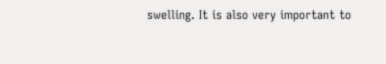swelling. It is also very important to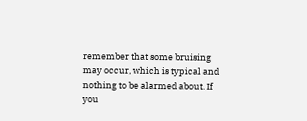remember that some bruising may occur, which is typical and nothing to be alarmed about. If you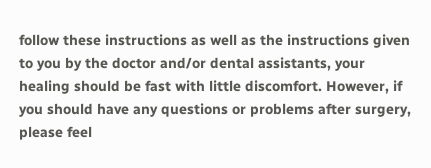follow these instructions as well as the instructions given to you by the doctor and/or dental assistants, your healing should be fast with little discomfort. However, if you should have any questions or problems after surgery, please feel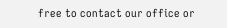free to contact our office or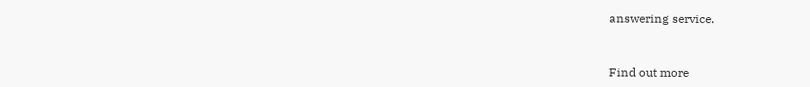answering service.


Find out more